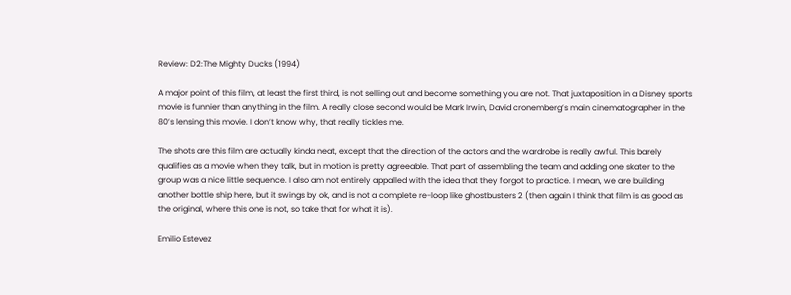Review: D2:The Mighty Ducks (1994)

A major point of this film, at least the first third, is not selling out and become something you are not. That juxtaposition in a Disney sports movie is funnier than anything in the film. A really close second would be Mark Irwin, David cronemberg’s main cinematographer in the 80’s lensing this movie. I don’t know why, that really tickles me.

The shots are this film are actually kinda neat, except that the direction of the actors and the wardrobe is really awful. This barely qualifies as a movie when they talk, but in motion is pretty agreeable. That part of assembling the team and adding one skater to the group was a nice little sequence. I also am not entirely appalled with the idea that they forgot to practice. I mean, we are building another bottle ship here, but it swings by ok, and is not a complete re-loop like ghostbusters 2 (then again I think that film is as good as the original, where this one is not, so take that for what it is).

Emilio Estevez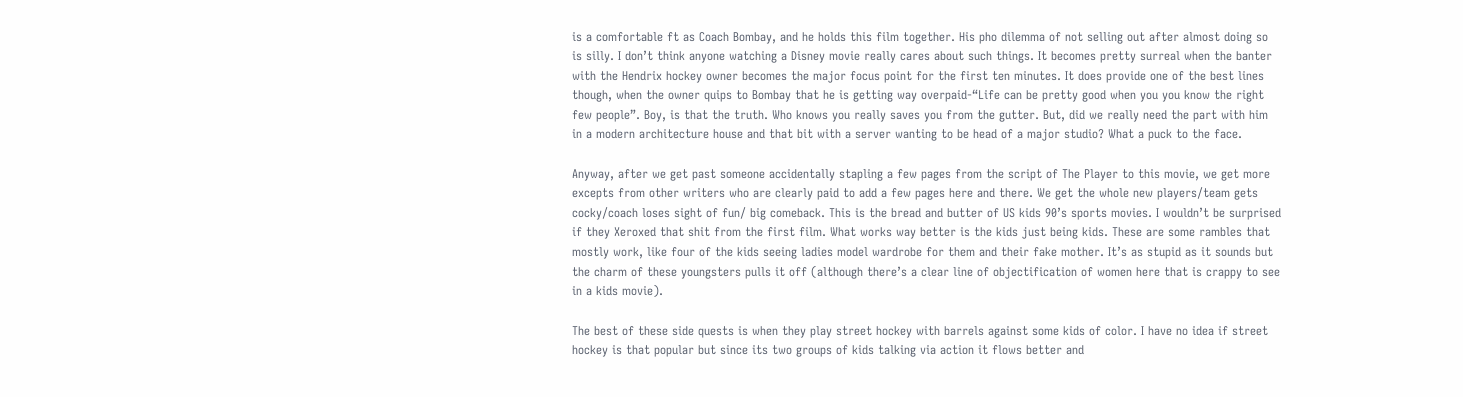is a comfortable ft as Coach Bombay, and he holds this film together. His pho dilemma of not selling out after almost doing so is silly. I don’t think anyone watching a Disney movie really cares about such things. It becomes pretty surreal when the banter with the Hendrix hockey owner becomes the major focus point for the first ten minutes. It does provide one of the best lines though, when the owner quips to Bombay that he is getting way overpaid-“Life can be pretty good when you you know the right few people”. Boy, is that the truth. Who knows you really saves you from the gutter. But, did we really need the part with him in a modern architecture house and that bit with a server wanting to be head of a major studio? What a puck to the face.

Anyway, after we get past someone accidentally stapling a few pages from the script of The Player to this movie, we get more excepts from other writers who are clearly paid to add a few pages here and there. We get the whole new players/team gets cocky/coach loses sight of fun/ big comeback. This is the bread and butter of US kids 90’s sports movies. I wouldn’t be surprised if they Xeroxed that shit from the first film. What works way better is the kids just being kids. These are some rambles that mostly work, like four of the kids seeing ladies model wardrobe for them and their fake mother. It’s as stupid as it sounds but the charm of these youngsters pulls it off (although there’s a clear line of objectification of women here that is crappy to see in a kids movie).

The best of these side quests is when they play street hockey with barrels against some kids of color. I have no idea if street hockey is that popular but since its two groups of kids talking via action it flows better and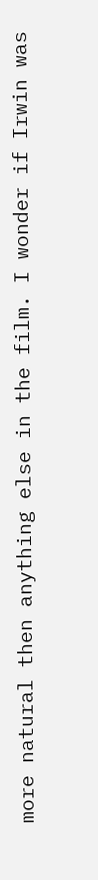more natural then anything else in the film. I wonder if Irwin was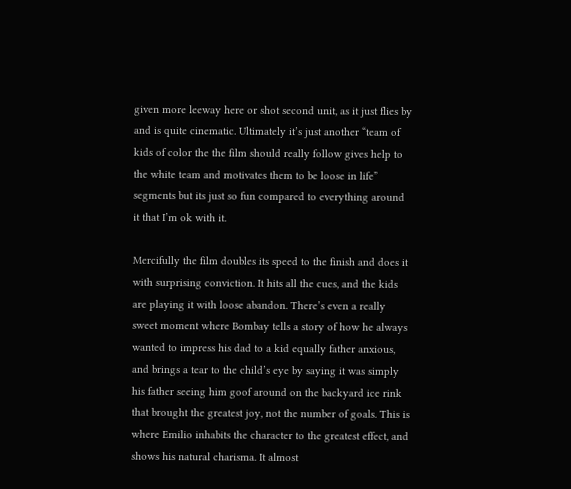given more leeway here or shot second unit, as it just flies by and is quite cinematic. Ultimately it’s just another “team of kids of color the the film should really follow gives help to the white team and motivates them to be loose in life” segments but its just so fun compared to everything around it that I’m ok with it.

Mercifully the film doubles its speed to the finish and does it with surprising conviction. It hits all the cues, and the kids are playing it with loose abandon. There’s even a really sweet moment where Bombay tells a story of how he always wanted to impress his dad to a kid equally father anxious, and brings a tear to the child’s eye by saying it was simply his father seeing him goof around on the backyard ice rink that brought the greatest joy, not the number of goals. This is where Emilio inhabits the character to the greatest effect, and shows his natural charisma. It almost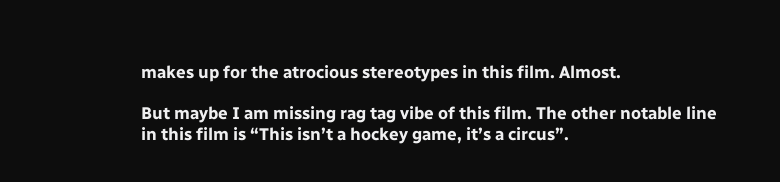makes up for the atrocious stereotypes in this film. Almost.

But maybe I am missing rag tag vibe of this film. The other notable line in this film is “This isn’t a hockey game, it’s a circus”.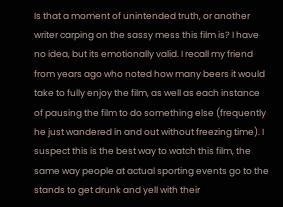Is that a moment of unintended truth, or another writer carping on the sassy mess this film is? I have no idea, but its emotionally valid. I recall my friend from years ago who noted how many beers it would take to fully enjoy the film, as well as each instance of pausing the film to do something else (frequently he just wandered in and out without freezing time). I suspect this is the best way to watch this film, the same way people at actual sporting events go to the stands to get drunk and yell with their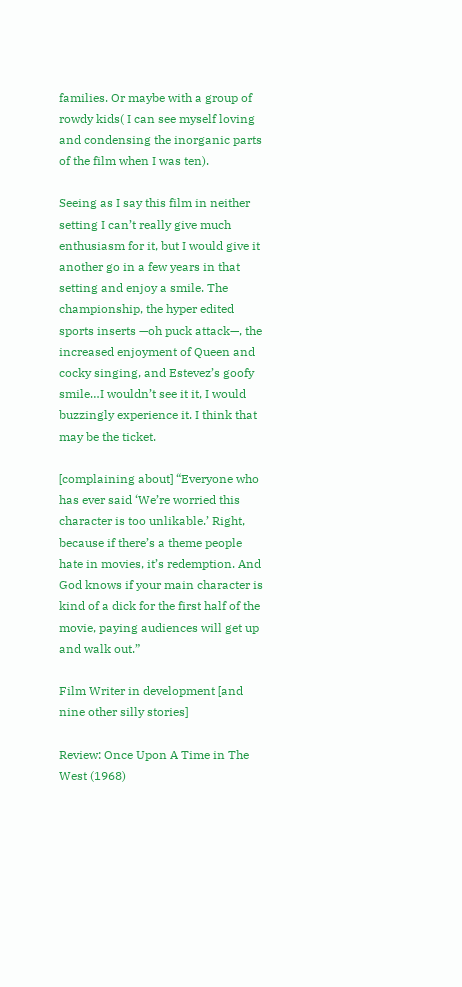families. Or maybe with a group of rowdy kids( I can see myself loving and condensing the inorganic parts of the film when I was ten).

Seeing as I say this film in neither setting I can’t really give much enthusiasm for it, but I would give it another go in a few years in that setting and enjoy a smile. The championship, the hyper edited sports inserts —oh puck attack—, the increased enjoyment of Queen and cocky singing, and Estevez’s goofy smile…I wouldn’t see it it, I would buzzingly experience it. I think that may be the ticket.

[complaining about] “Everyone who has ever said ‘We’re worried this character is too unlikable.’ Right, because if there’s a theme people hate in movies, it’s redemption. And God knows if your main character is kind of a dick for the first half of the movie, paying audiences will get up and walk out.”

Film Writer in development [and nine other silly stories]

Review: Once Upon A Time in The West (1968)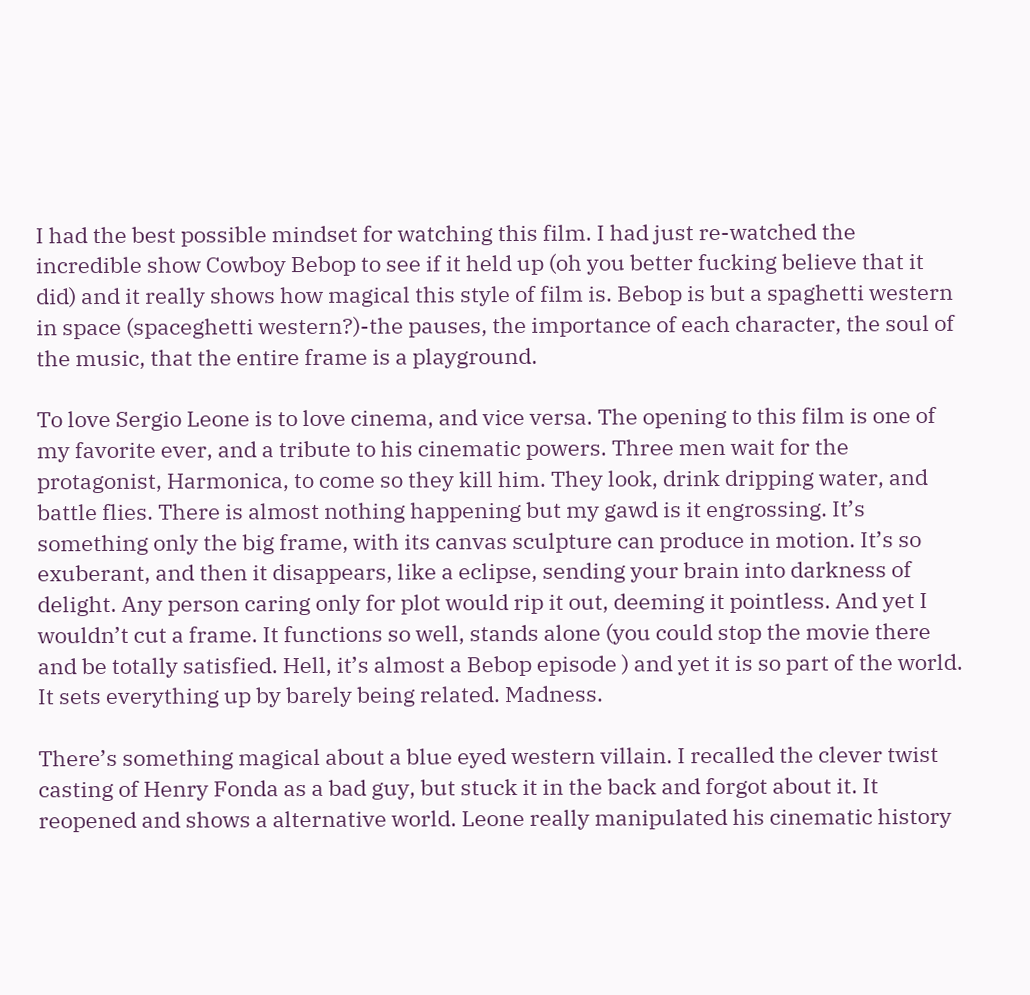I had the best possible mindset for watching this film. I had just re-watched the incredible show Cowboy Bebop to see if it held up (oh you better fucking believe that it did) and it really shows how magical this style of film is. Bebop is but a spaghetti western in space (spaceghetti western?)-the pauses, the importance of each character, the soul of the music, that the entire frame is a playground.

To love Sergio Leone is to love cinema, and vice versa. The opening to this film is one of my favorite ever, and a tribute to his cinematic powers. Three men wait for the protagonist, Harmonica, to come so they kill him. They look, drink dripping water, and battle flies. There is almost nothing happening but my gawd is it engrossing. It’s something only the big frame, with its canvas sculpture can produce in motion. It’s so exuberant, and then it disappears, like a eclipse, sending your brain into darkness of delight. Any person caring only for plot would rip it out, deeming it pointless. And yet I wouldn’t cut a frame. It functions so well, stands alone (you could stop the movie there and be totally satisfied. Hell, it’s almost a Bebop episode ) and yet it is so part of the world. It sets everything up by barely being related. Madness.

There’s something magical about a blue eyed western villain. I recalled the clever twist casting of Henry Fonda as a bad guy, but stuck it in the back and forgot about it. It reopened and shows a alternative world. Leone really manipulated his cinematic history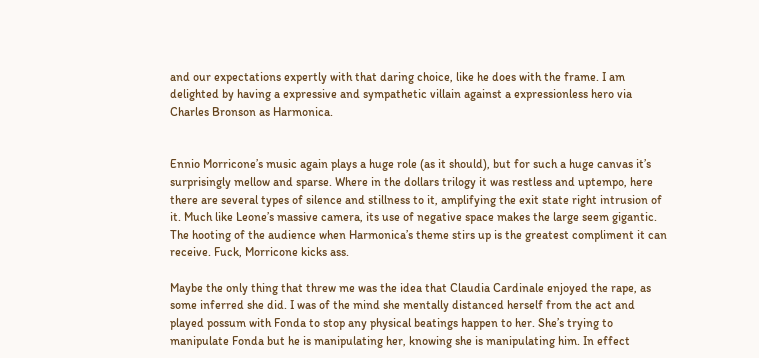and our expectations expertly with that daring choice, like he does with the frame. I am delighted by having a expressive and sympathetic villain against a expressionless hero via Charles Bronson as Harmonica.


Ennio Morricone’s music again plays a huge role (as it should), but for such a huge canvas it’s surprisingly mellow and sparse. Where in the dollars trilogy it was restless and uptempo, here there are several types of silence and stillness to it, amplifying the exit state right intrusion of it. Much like Leone’s massive camera, its use of negative space makes the large seem gigantic. The hooting of the audience when Harmonica’s theme stirs up is the greatest compliment it can receive. Fuck, Morricone kicks ass.

Maybe the only thing that threw me was the idea that Claudia Cardinale enjoyed the rape, as some inferred she did. I was of the mind she mentally distanced herself from the act and played possum with Fonda to stop any physical beatings happen to her. She’s trying to manipulate Fonda but he is manipulating her, knowing she is manipulating him. In effect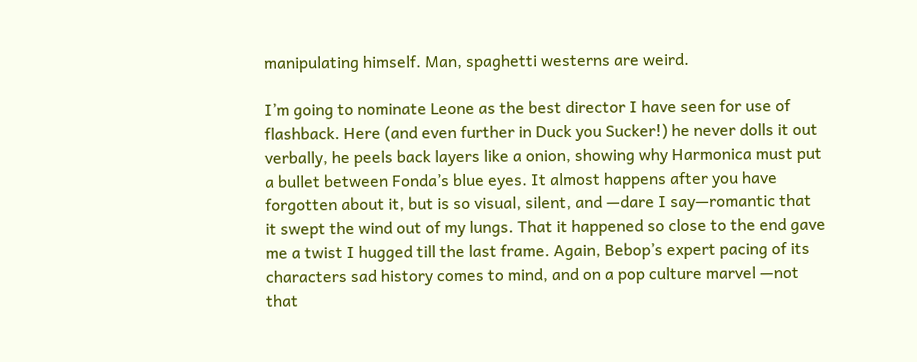manipulating himself. Man, spaghetti westerns are weird.

I’m going to nominate Leone as the best director I have seen for use of flashback. Here (and even further in Duck you Sucker!) he never dolls it out verbally, he peels back layers like a onion, showing why Harmonica must put a bullet between Fonda’s blue eyes. It almost happens after you have forgotten about it, but is so visual, silent, and —dare I say—romantic that it swept the wind out of my lungs. That it happened so close to the end gave me a twist I hugged till the last frame. Again, Bebop’s expert pacing of its characters sad history comes to mind, and on a pop culture marvel —not that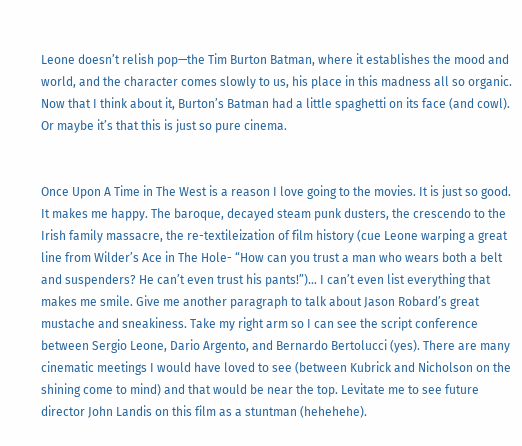Leone doesn’t relish pop—the Tim Burton Batman, where it establishes the mood and world, and the character comes slowly to us, his place in this madness all so organic. Now that I think about it, Burton’s Batman had a little spaghetti on its face (and cowl). Or maybe it’s that this is just so pure cinema.


Once Upon A Time in The West is a reason I love going to the movies. It is just so good. It makes me happy. The baroque, decayed steam punk dusters, the crescendo to the Irish family massacre, the re-textileization of film history (cue Leone warping a great line from Wilder’s Ace in The Hole- “How can you trust a man who wears both a belt and suspenders? He can’t even trust his pants!”)… I can’t even list everything that makes me smile. Give me another paragraph to talk about Jason Robard’s great mustache and sneakiness. Take my right arm so I can see the script conference between Sergio Leone, Dario Argento, and Bernardo Bertolucci (yes). There are many cinematic meetings I would have loved to see (between Kubrick and Nicholson on the shining come to mind) and that would be near the top. Levitate me to see future director John Landis on this film as a stuntman (hehehehe).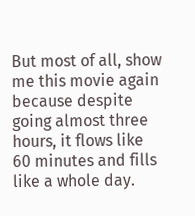But most of all, show me this movie again because despite going almost three hours, it flows like 60 minutes and fills like a whole day.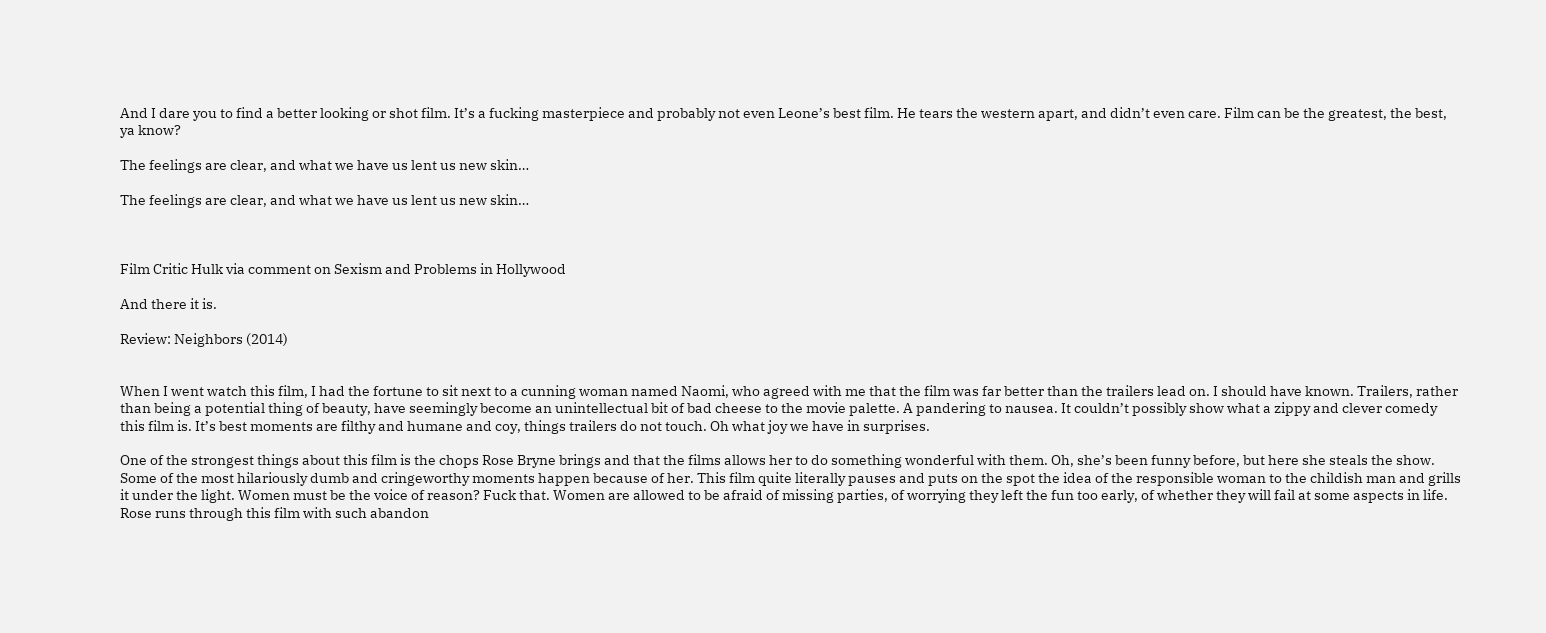And I dare you to find a better looking or shot film. It’s a fucking masterpiece and probably not even Leone’s best film. He tears the western apart, and didn’t even care. Film can be the greatest, the best, ya know?

The feelings are clear, and what we have us lent us new skin…

The feelings are clear, and what we have us lent us new skin…



Film Critic Hulk via comment on Sexism and Problems in Hollywood

And there it is.

Review: Neighbors (2014)


When I went watch this film, I had the fortune to sit next to a cunning woman named Naomi, who agreed with me that the film was far better than the trailers lead on. I should have known. Trailers, rather than being a potential thing of beauty, have seemingly become an unintellectual bit of bad cheese to the movie palette. A pandering to nausea. It couldn’t possibly show what a zippy and clever comedy this film is. It’s best moments are filthy and humane and coy, things trailers do not touch. Oh what joy we have in surprises.

One of the strongest things about this film is the chops Rose Bryne brings and that the films allows her to do something wonderful with them. Oh, she’s been funny before, but here she steals the show. Some of the most hilariously dumb and cringeworthy moments happen because of her. This film quite literally pauses and puts on the spot the idea of the responsible woman to the childish man and grills it under the light. Women must be the voice of reason? Fuck that. Women are allowed to be afraid of missing parties, of worrying they left the fun too early, of whether they will fail at some aspects in life. Rose runs through this film with such abandon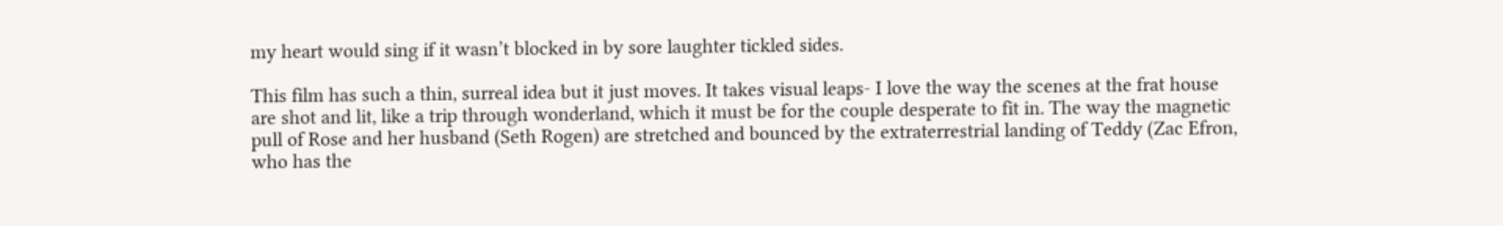my heart would sing if it wasn’t blocked in by sore laughter tickled sides.

This film has such a thin, surreal idea but it just moves. It takes visual leaps- I love the way the scenes at the frat house are shot and lit, like a trip through wonderland, which it must be for the couple desperate to fit in. The way the magnetic pull of Rose and her husband (Seth Rogen) are stretched and bounced by the extraterrestrial landing of Teddy (Zac Efron, who has the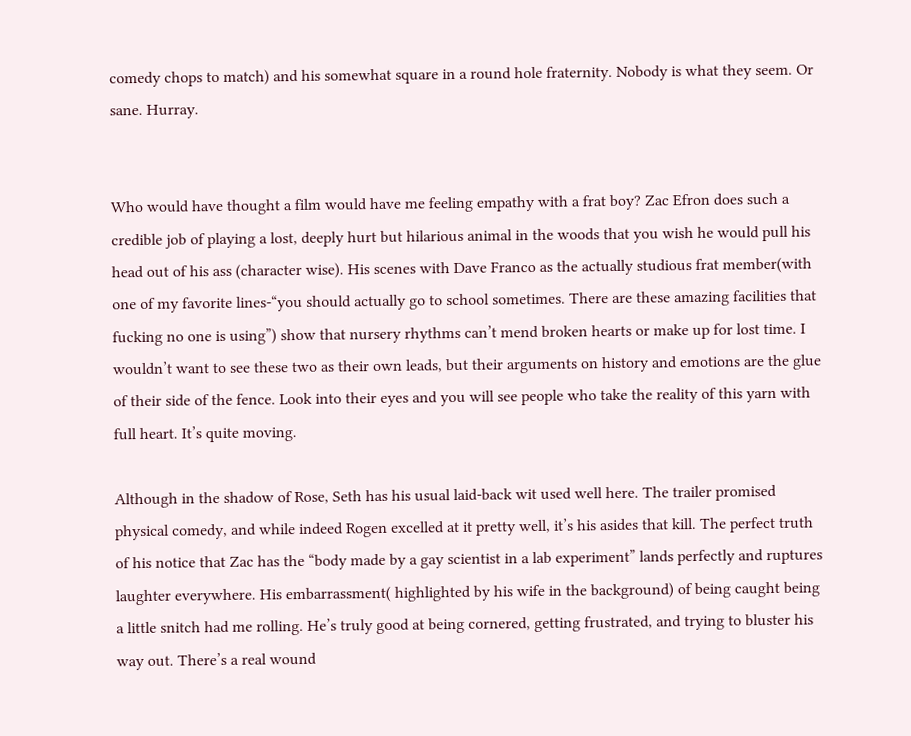comedy chops to match) and his somewhat square in a round hole fraternity. Nobody is what they seem. Or sane. Hurray.


Who would have thought a film would have me feeling empathy with a frat boy? Zac Efron does such a credible job of playing a lost, deeply hurt but hilarious animal in the woods that you wish he would pull his head out of his ass (character wise). His scenes with Dave Franco as the actually studious frat member(with one of my favorite lines-“you should actually go to school sometimes. There are these amazing facilities that fucking no one is using”) show that nursery rhythms can’t mend broken hearts or make up for lost time. I wouldn’t want to see these two as their own leads, but their arguments on history and emotions are the glue of their side of the fence. Look into their eyes and you will see people who take the reality of this yarn with full heart. It’s quite moving.

Although in the shadow of Rose, Seth has his usual laid-back wit used well here. The trailer promised physical comedy, and while indeed Rogen excelled at it pretty well, it’s his asides that kill. The perfect truth of his notice that Zac has the “body made by a gay scientist in a lab experiment” lands perfectly and ruptures laughter everywhere. His embarrassment( highlighted by his wife in the background) of being caught being a little snitch had me rolling. He’s truly good at being cornered, getting frustrated, and trying to bluster his way out. There’s a real wound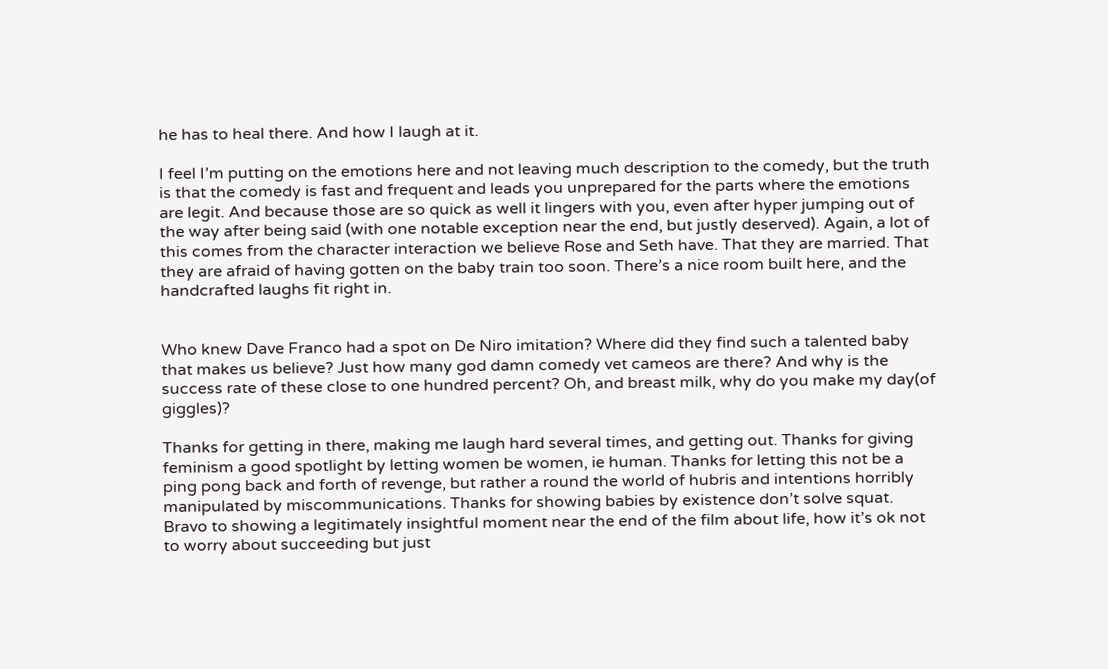he has to heal there. And how I laugh at it.

I feel I’m putting on the emotions here and not leaving much description to the comedy, but the truth is that the comedy is fast and frequent and leads you unprepared for the parts where the emotions are legit. And because those are so quick as well it lingers with you, even after hyper jumping out of the way after being said (with one notable exception near the end, but justly deserved). Again, a lot of this comes from the character interaction we believe Rose and Seth have. That they are married. That they are afraid of having gotten on the baby train too soon. There’s a nice room built here, and the handcrafted laughs fit right in.


Who knew Dave Franco had a spot on De Niro imitation? Where did they find such a talented baby that makes us believe? Just how many god damn comedy vet cameos are there? And why is the success rate of these close to one hundred percent? Oh, and breast milk, why do you make my day(of giggles)?

Thanks for getting in there, making me laugh hard several times, and getting out. Thanks for giving feminism a good spotlight by letting women be women, ie human. Thanks for letting this not be a ping pong back and forth of revenge, but rather a round the world of hubris and intentions horribly manipulated by miscommunications. Thanks for showing babies by existence don’t solve squat. Bravo to showing a legitimately insightful moment near the end of the film about life, how it’s ok not to worry about succeeding but just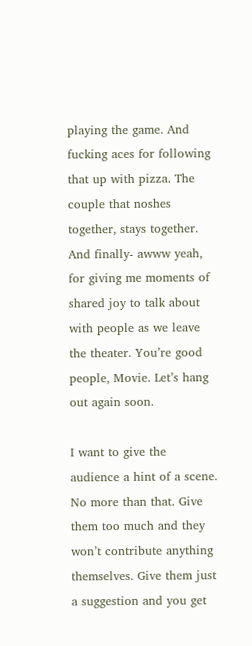playing the game. And fucking aces for following that up with pizza. The couple that noshes together, stays together. And finally- awww yeah, for giving me moments of shared joy to talk about with people as we leave the theater. You’re good people, Movie. Let’s hang out again soon.

I want to give the audience a hint of a scene. No more than that. Give them too much and they won’t contribute anything themselves. Give them just a suggestion and you get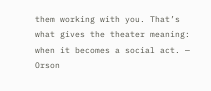them working with you. That’s what gives the theater meaning: when it becomes a social act. — Orson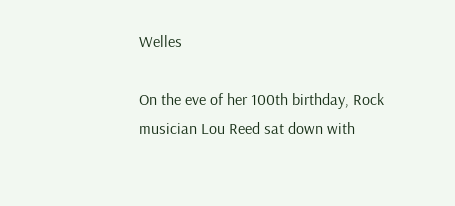Welles

On the eve of her 100th birthday, Rock musician Lou Reed sat down with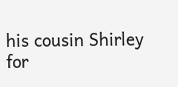his cousin Shirley for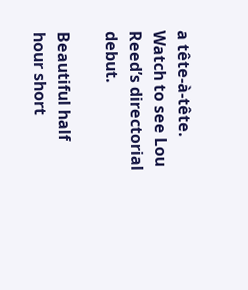a tête-à-tête. Watch to see Lou Reed’s directorial debut.

Beautiful half hour short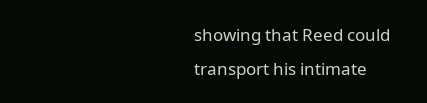showing that Reed could transport his intimate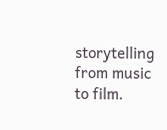storytelling from music to film.